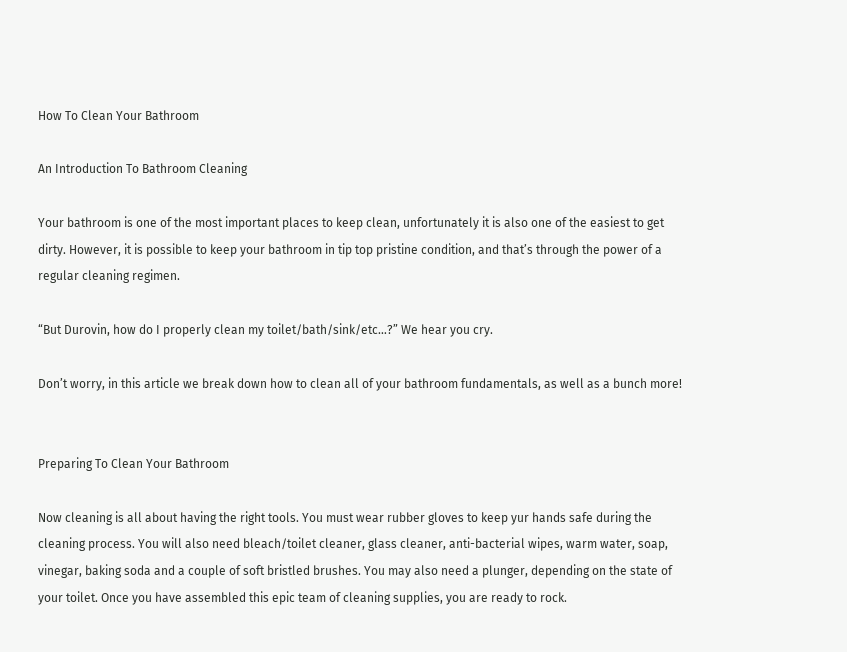How To Clean Your Bathroom

An Introduction To Bathroom Cleaning

Your bathroom is one of the most important places to keep clean, unfortunately it is also one of the easiest to get dirty. However, it is possible to keep your bathroom in tip top pristine condition, and that’s through the power of a regular cleaning regimen.

“But Durovin, how do I properly clean my toilet/bath/sink/etc…?” We hear you cry.

Don’t worry, in this article we break down how to clean all of your bathroom fundamentals, as well as a bunch more!


Preparing To Clean Your Bathroom

Now cleaning is all about having the right tools. You must wear rubber gloves to keep yur hands safe during the cleaning process. You will also need bleach/toilet cleaner, glass cleaner, anti-bacterial wipes, warm water, soap, vinegar, baking soda and a couple of soft bristled brushes. You may also need a plunger, depending on the state of your toilet. Once you have assembled this epic team of cleaning supplies, you are ready to rock.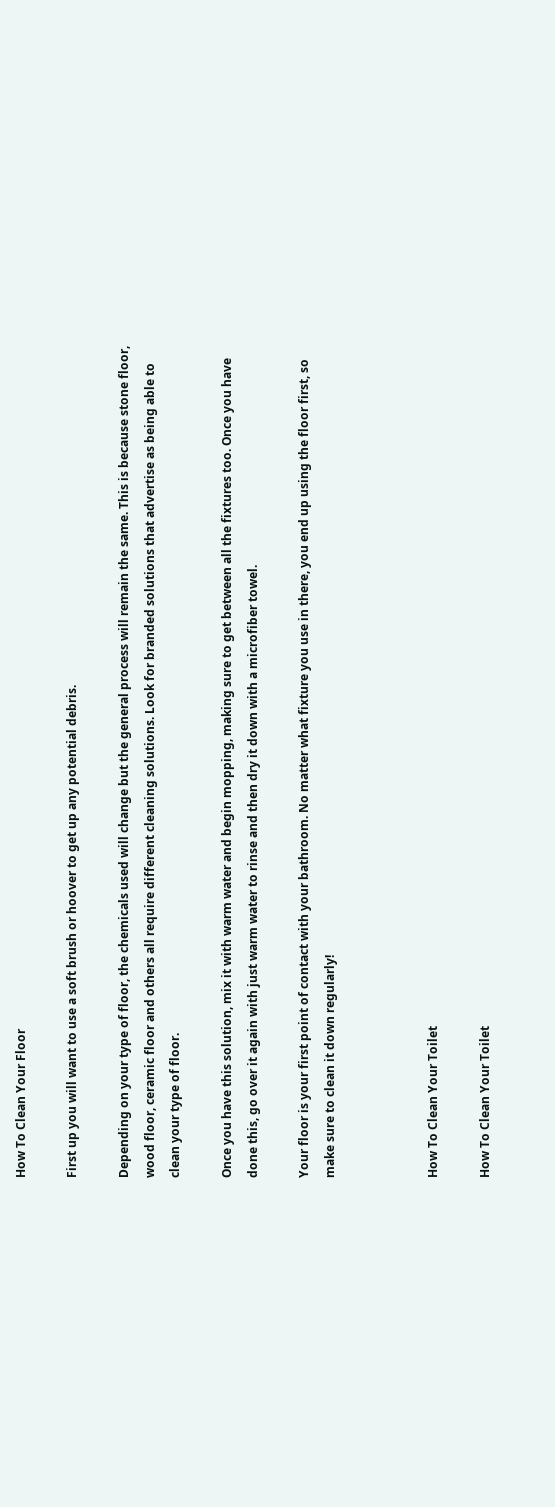How To Clean Your Floor

First up you will want to use a soft brush or hoover to get up any potential debris.

Depending on your type of floor, the chemicals used will change but the general process will remain the same. This is because stone floor, wood floor, ceramic floor and others all require different cleaning solutions. Look for branded solutions that advertise as being able to clean your type of floor.

Once you have this solution, mix it with warm water and begin mopping, making sure to get between all the fixtures too. Once you have done this, go over it again with just warm water to rinse and then dry it down with a microfiber towel.

Your floor is your first point of contact with your bathroom. No matter what fixture you use in there, you end up using the floor first, so make sure to clean it down regularly!



How To Clean Your Toilet

How To Clean Your Toilet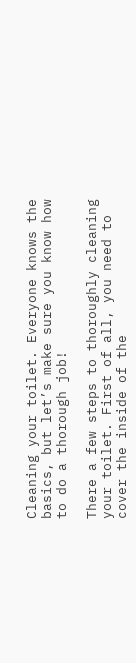Cleaning your toilet. Everyone knows the basics, but let’s make sure you know how to do a thorough job!

There a few steps to thoroughly cleaning your toilet. First of all, you need to cover the inside of the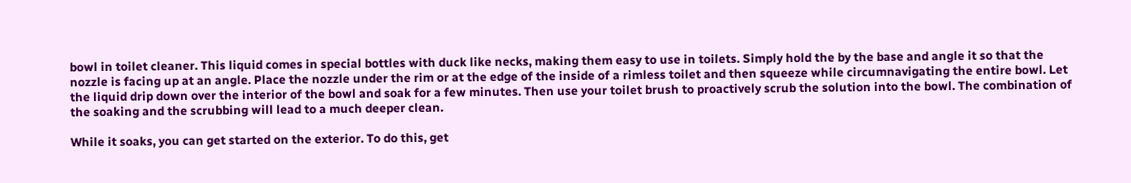bowl in toilet cleaner. This liquid comes in special bottles with duck like necks, making them easy to use in toilets. Simply hold the by the base and angle it so that the nozzle is facing up at an angle. Place the nozzle under the rim or at the edge of the inside of a rimless toilet and then squeeze while circumnavigating the entire bowl. Let the liquid drip down over the interior of the bowl and soak for a few minutes. Then use your toilet brush to proactively scrub the solution into the bowl. The combination of the soaking and the scrubbing will lead to a much deeper clean.

While it soaks, you can get started on the exterior. To do this, get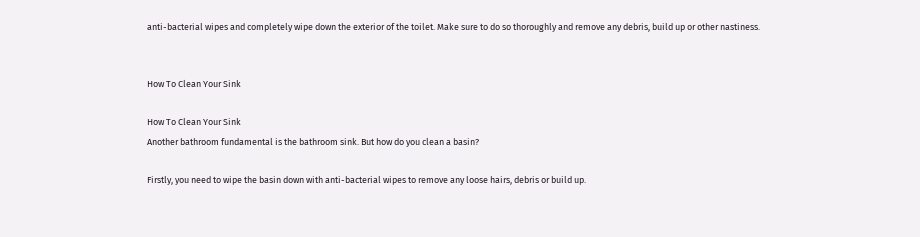anti-bacterial wipes and completely wipe down the exterior of the toilet. Make sure to do so thoroughly and remove any debris, build up or other nastiness.


How To Clean Your Sink

How To Clean Your Sink
Another bathroom fundamental is the bathroom sink. But how do you clean a basin?

Firstly, you need to wipe the basin down with anti-bacterial wipes to remove any loose hairs, debris or build up.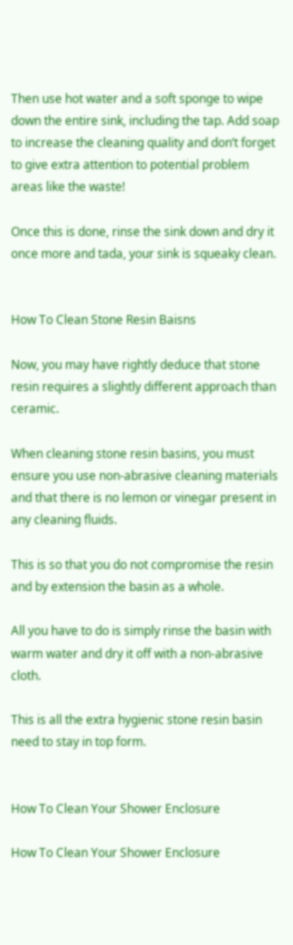Then use hot water and a soft sponge to wipe down the entire sink, including the tap. Add soap to increase the cleaning quality and don’t forget to give extra attention to potential problem areas like the waste!

Once this is done, rinse the sink down and dry it once more and tada, your sink is squeaky clean.


How To Clean Stone Resin Baisns

Now, you may have rightly deduce that stone resin requires a slightly different approach than ceramic.

When cleaning stone resin basins, you must ensure you use non-abrasive cleaning materials and that there is no lemon or vinegar present in any cleaning fluids.

This is so that you do not compromise the resin and by extension the basin as a whole.

All you have to do is simply rinse the basin with warm water and dry it off with a non-abrasive cloth.

This is all the extra hygienic stone resin basin need to stay in top form.


How To Clean Your Shower Enclosure

How To Clean Your Shower Enclosure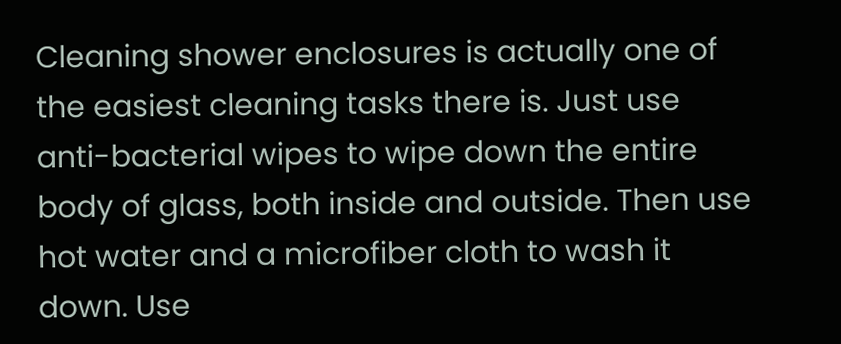Cleaning shower enclosures is actually one of the easiest cleaning tasks there is. Just use anti-bacterial wipes to wipe down the entire body of glass, both inside and outside. Then use hot water and a microfiber cloth to wash it down. Use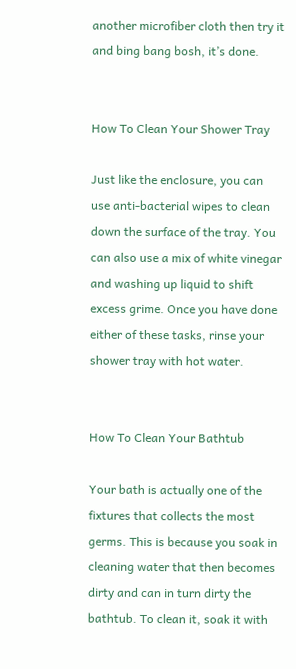another microfiber cloth then try it and bing bang bosh, it’s done.


How To Clean Your Shower Tray

Just like the enclosure, you can use anti-bacterial wipes to clean down the surface of the tray. You can also use a mix of white vinegar and washing up liquid to shift excess grime. Once you have done either of these tasks, rinse your shower tray with hot water.


How To Clean Your Bathtub

Your bath is actually one of the fixtures that collects the most germs. This is because you soak in cleaning water that then becomes dirty and can in turn dirty the bathtub. To clean it, soak it with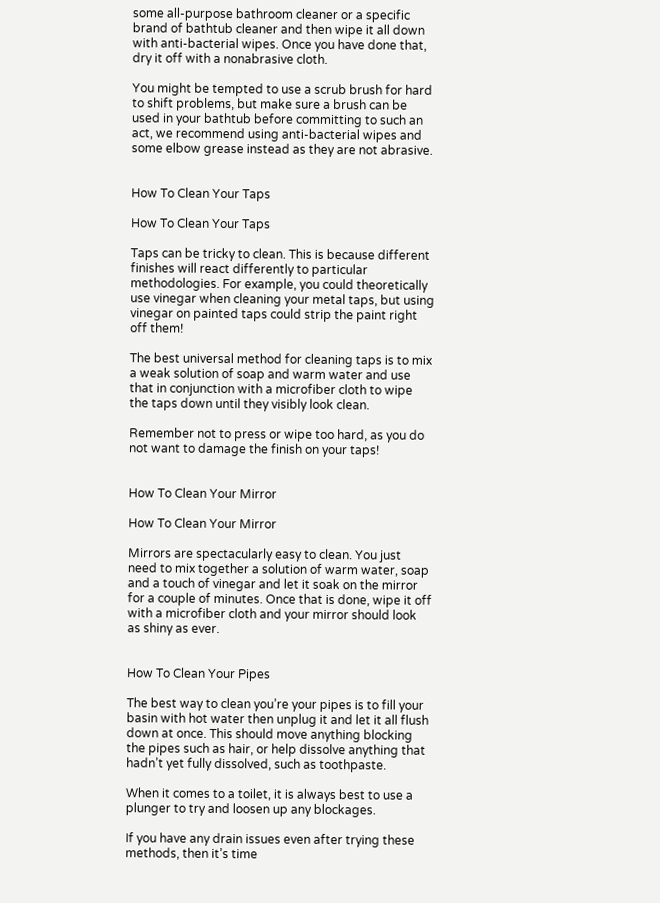some all-purpose bathroom cleaner or a specific brand of bathtub cleaner and then wipe it all down with anti-bacterial wipes. Once you have done that, dry it off with a nonabrasive cloth.

You might be tempted to use a scrub brush for hard to shift problems, but make sure a brush can be used in your bathtub before committing to such an act, we recommend using anti-bacterial wipes and some elbow grease instead as they are not abrasive.


How To Clean Your Taps

How To Clean Your Taps

Taps can be tricky to clean. This is because different finishes will react differently to particular methodologies. For example, you could theoretically use vinegar when cleaning your metal taps, but using vinegar on painted taps could strip the paint right off them!

The best universal method for cleaning taps is to mix a weak solution of soap and warm water and use that in conjunction with a microfiber cloth to wipe the taps down until they visibly look clean.

Remember not to press or wipe too hard, as you do not want to damage the finish on your taps!


How To Clean Your Mirror

How To Clean Your Mirror

Mirrors are spectacularly easy to clean. You just need to mix together a solution of warm water, soap and a touch of vinegar and let it soak on the mirror for a couple of minutes. Once that is done, wipe it off with a microfiber cloth and your mirror should look as shiny as ever.


How To Clean Your Pipes

The best way to clean you’re your pipes is to fill your basin with hot water then unplug it and let it all flush down at once. This should move anything blocking the pipes such as hair, or help dissolve anything that hadn’t yet fully dissolved, such as toothpaste.

When it comes to a toilet, it is always best to use a plunger to try and loosen up any blockages.

If you have any drain issues even after trying these methods, then it’s time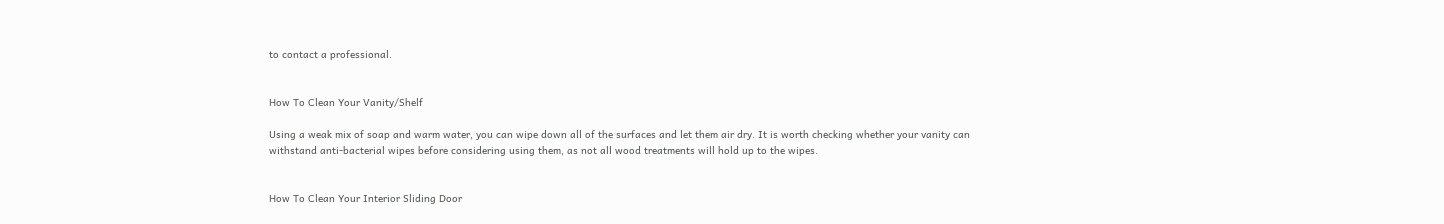to contact a professional.


How To Clean Your Vanity/Shelf

Using a weak mix of soap and warm water, you can wipe down all of the surfaces and let them air dry. It is worth checking whether your vanity can withstand anti-bacterial wipes before considering using them, as not all wood treatments will hold up to the wipes.


How To Clean Your Interior Sliding Door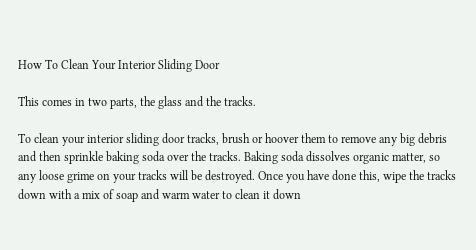How To Clean Your Interior Sliding Door

This comes in two parts, the glass and the tracks.

To clean your interior sliding door tracks, brush or hoover them to remove any big debris and then sprinkle baking soda over the tracks. Baking soda dissolves organic matter, so any loose grime on your tracks will be destroyed. Once you have done this, wipe the tracks down with a mix of soap and warm water to clean it down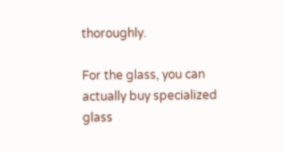thoroughly.

For the glass, you can actually buy specialized glass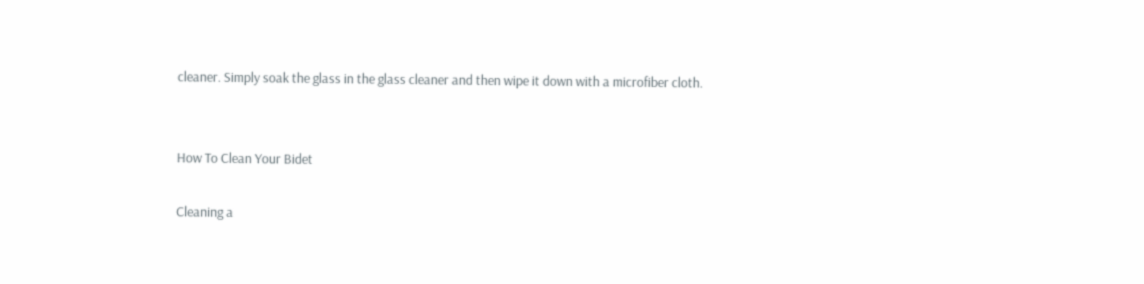cleaner. Simply soak the glass in the glass cleaner and then wipe it down with a microfiber cloth.


How To Clean Your Bidet

Cleaning a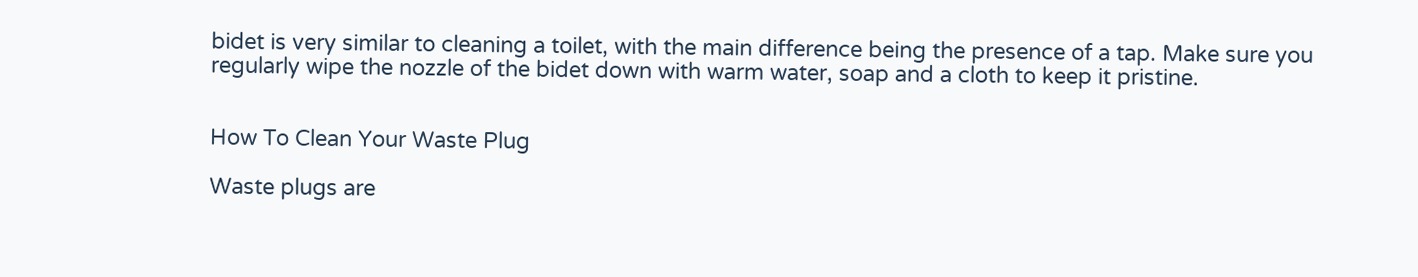bidet is very similar to cleaning a toilet, with the main difference being the presence of a tap. Make sure you regularly wipe the nozzle of the bidet down with warm water, soap and a cloth to keep it pristine.


How To Clean Your Waste Plug

Waste plugs are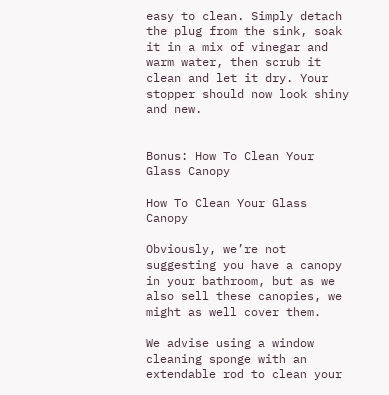easy to clean. Simply detach the plug from the sink, soak it in a mix of vinegar and warm water, then scrub it clean and let it dry. Your stopper should now look shiny and new.


Bonus: How To Clean Your Glass Canopy

How To Clean Your Glass Canopy

Obviously, we’re not suggesting you have a canopy in your bathroom, but as we also sell these canopies, we might as well cover them.

We advise using a window cleaning sponge with an extendable rod to clean your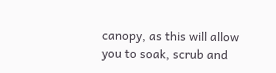canopy, as this will allow you to soak, scrub and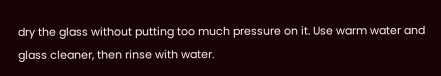dry the glass without putting too much pressure on it. Use warm water and glass cleaner, then rinse with water.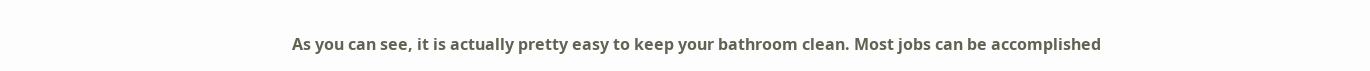As you can see, it is actually pretty easy to keep your bathroom clean. Most jobs can be accomplished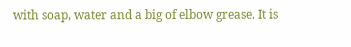with soap, water and a big of elbow grease. It is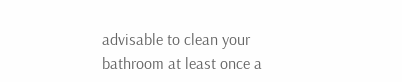advisable to clean your bathroom at least once a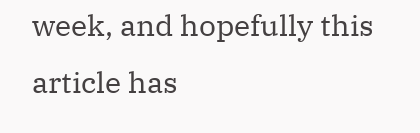week, and hopefully this article has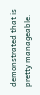demonstrated that is pretty manageable.